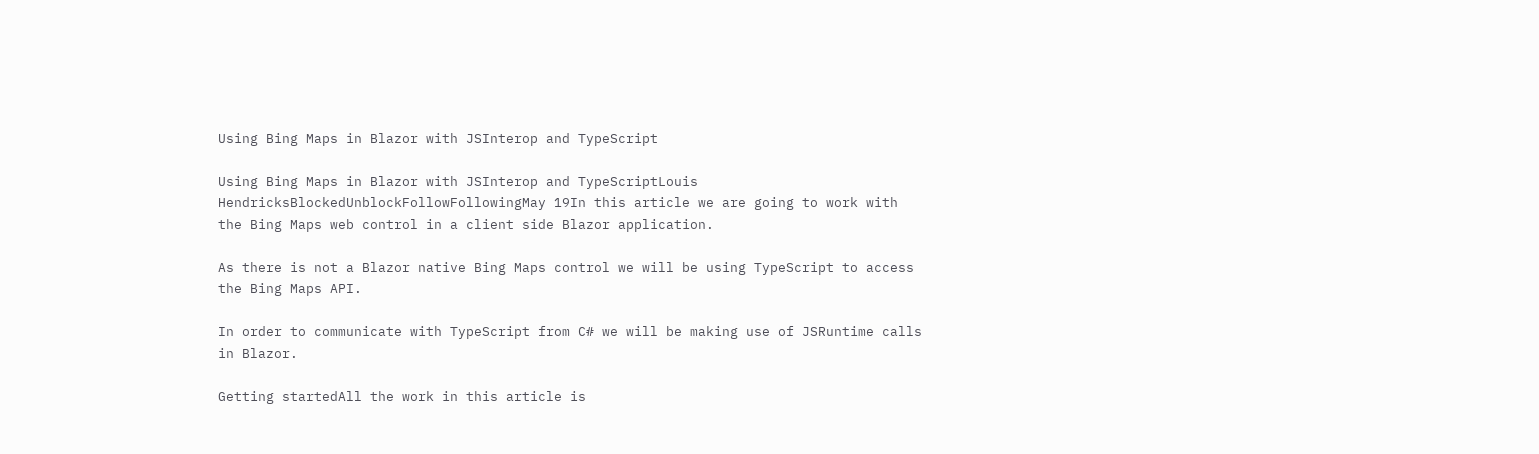Using Bing Maps in Blazor with JSInterop and TypeScript

Using Bing Maps in Blazor with JSInterop and TypeScriptLouis HendricksBlockedUnblockFollowFollowingMay 19In this article we are going to work with the Bing Maps web control in a client side Blazor application.

As there is not a Blazor native Bing Maps control we will be using TypeScript to access the Bing Maps API.

In order to communicate with TypeScript from C# we will be making use of JSRuntime calls in Blazor.

Getting startedAll the work in this article is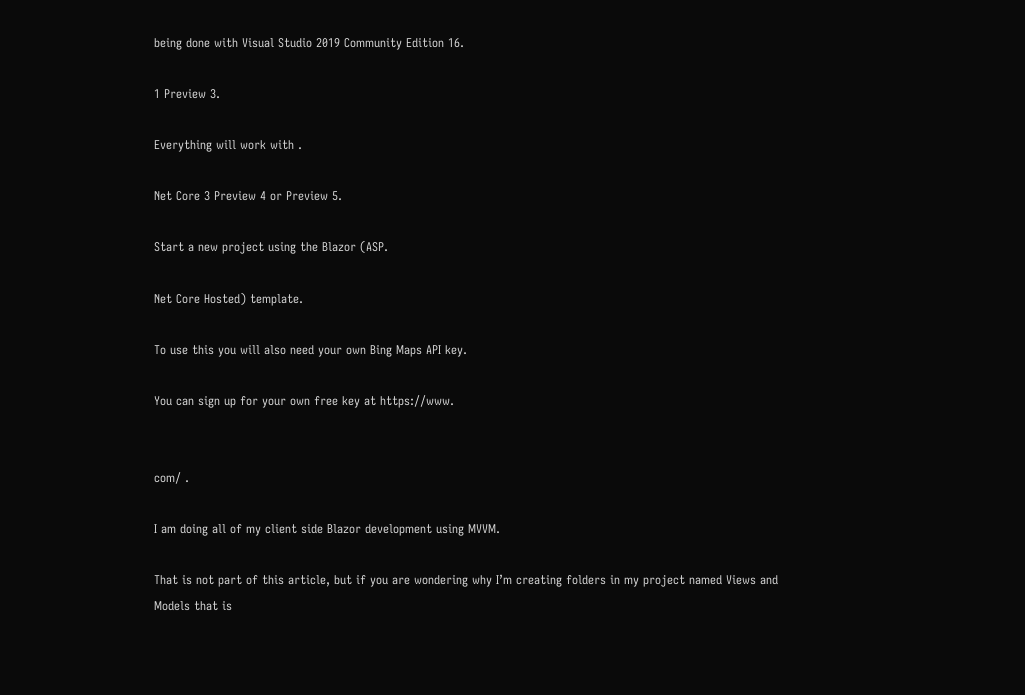being done with Visual Studio 2019 Community Edition 16.

1 Preview 3.

Everything will work with .

Net Core 3 Preview 4 or Preview 5.

Start a new project using the Blazor (ASP.

Net Core Hosted) template.

To use this you will also need your own Bing Maps API key.

You can sign up for your own free key at https://www.


com/ .

I am doing all of my client side Blazor development using MVVM.

That is not part of this article, but if you are wondering why I’m creating folders in my project named Views and Models that is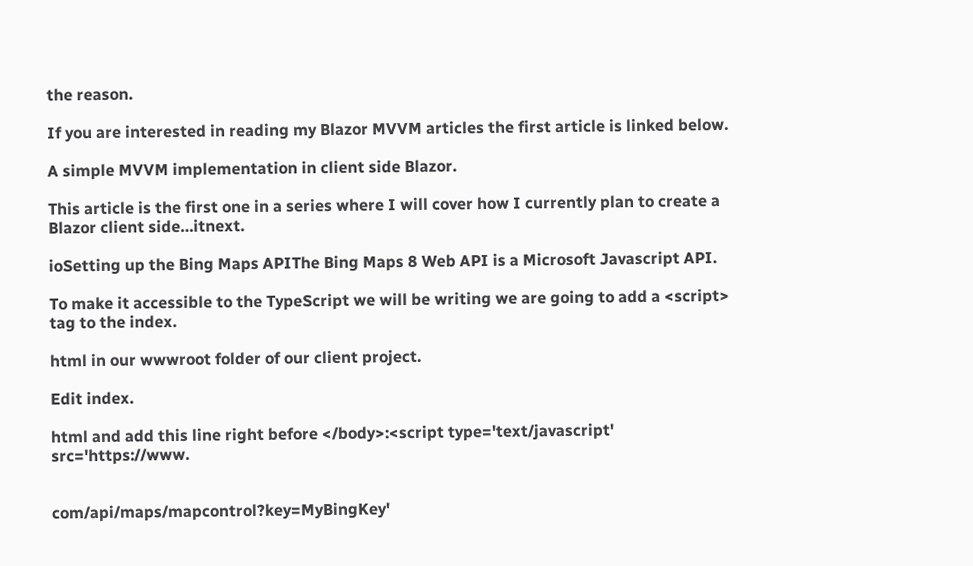the reason.

If you are interested in reading my Blazor MVVM articles the first article is linked below.

A simple MVVM implementation in client side Blazor.

This article is the first one in a series where I will cover how I currently plan to create a Blazor client side…itnext.

ioSetting up the Bing Maps APIThe Bing Maps 8 Web API is a Microsoft Javascript API.

To make it accessible to the TypeScript we will be writing we are going to add a <script> tag to the index.

html in our wwwroot folder of our client project.

Edit index.

html and add this line right before </body>:<script type='text/javascript' src='https://www.


com/api/maps/mapcontrol?key=MyBingKey'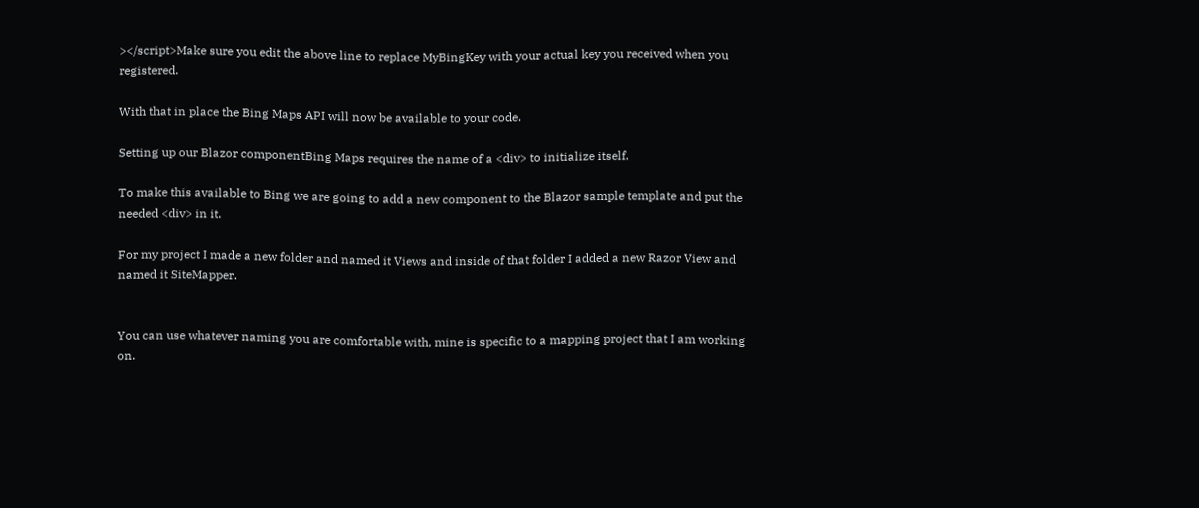></script>Make sure you edit the above line to replace MyBingKey with your actual key you received when you registered.

With that in place the Bing Maps API will now be available to your code.

Setting up our Blazor componentBing Maps requires the name of a <div> to initialize itself.

To make this available to Bing we are going to add a new component to the Blazor sample template and put the needed <div> in it.

For my project I made a new folder and named it Views and inside of that folder I added a new Razor View and named it SiteMapper.


You can use whatever naming you are comfortable with, mine is specific to a mapping project that I am working on.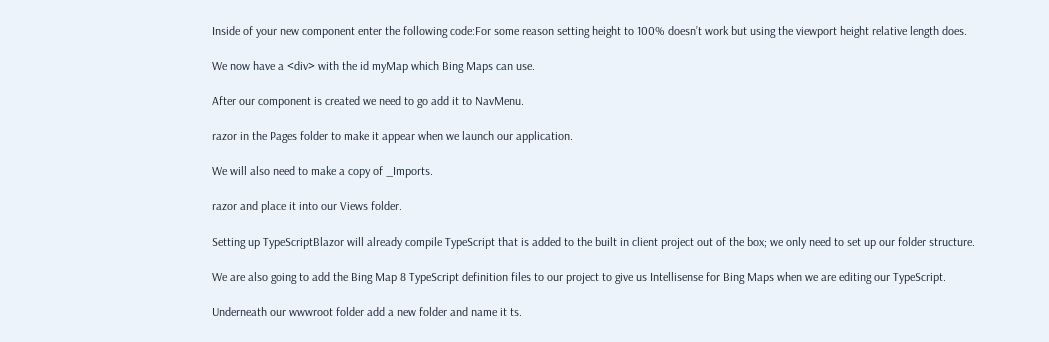Inside of your new component enter the following code:For some reason setting height to 100% doesn’t work but using the viewport height relative length does.

We now have a <div> with the id myMap which Bing Maps can use.

After our component is created we need to go add it to NavMenu.

razor in the Pages folder to make it appear when we launch our application.

We will also need to make a copy of _Imports.

razor and place it into our Views folder.

Setting up TypeScriptBlazor will already compile TypeScript that is added to the built in client project out of the box; we only need to set up our folder structure.

We are also going to add the Bing Map 8 TypeScript definition files to our project to give us Intellisense for Bing Maps when we are editing our TypeScript.

Underneath our wwwroot folder add a new folder and name it ts.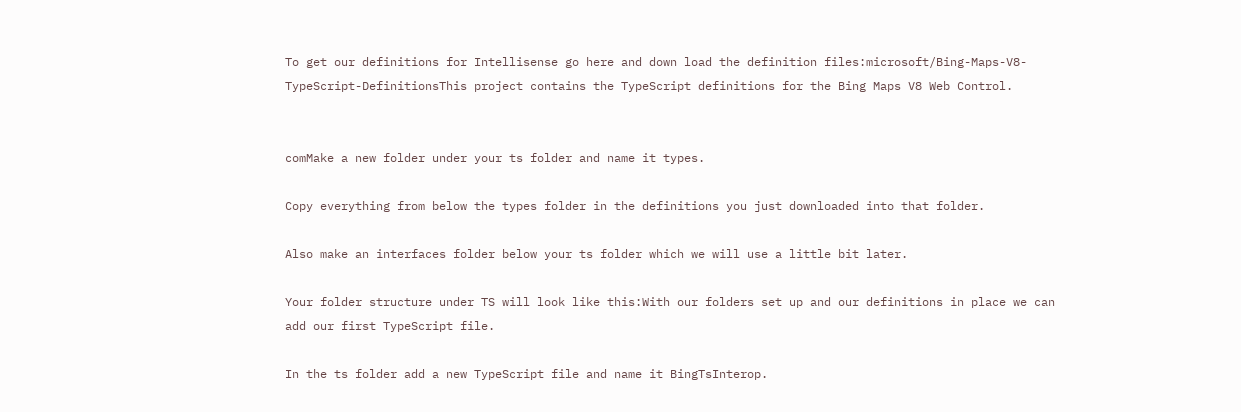To get our definitions for Intellisense go here and down load the definition files:microsoft/Bing-Maps-V8-TypeScript-DefinitionsThis project contains the TypeScript definitions for the Bing Maps V8 Web Control.


comMake a new folder under your ts folder and name it types.

Copy everything from below the types folder in the definitions you just downloaded into that folder.

Also make an interfaces folder below your ts folder which we will use a little bit later.

Your folder structure under TS will look like this:With our folders set up and our definitions in place we can add our first TypeScript file.

In the ts folder add a new TypeScript file and name it BingTsInterop.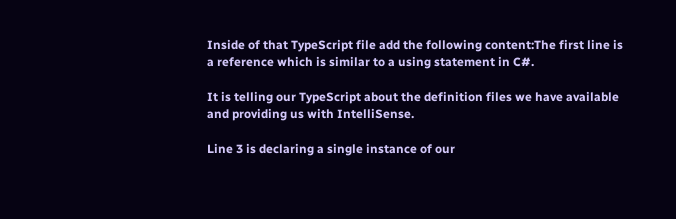Inside of that TypeScript file add the following content:The first line is a reference which is similar to a using statement in C#.

It is telling our TypeScript about the definition files we have available and providing us with IntelliSense.

Line 3 is declaring a single instance of our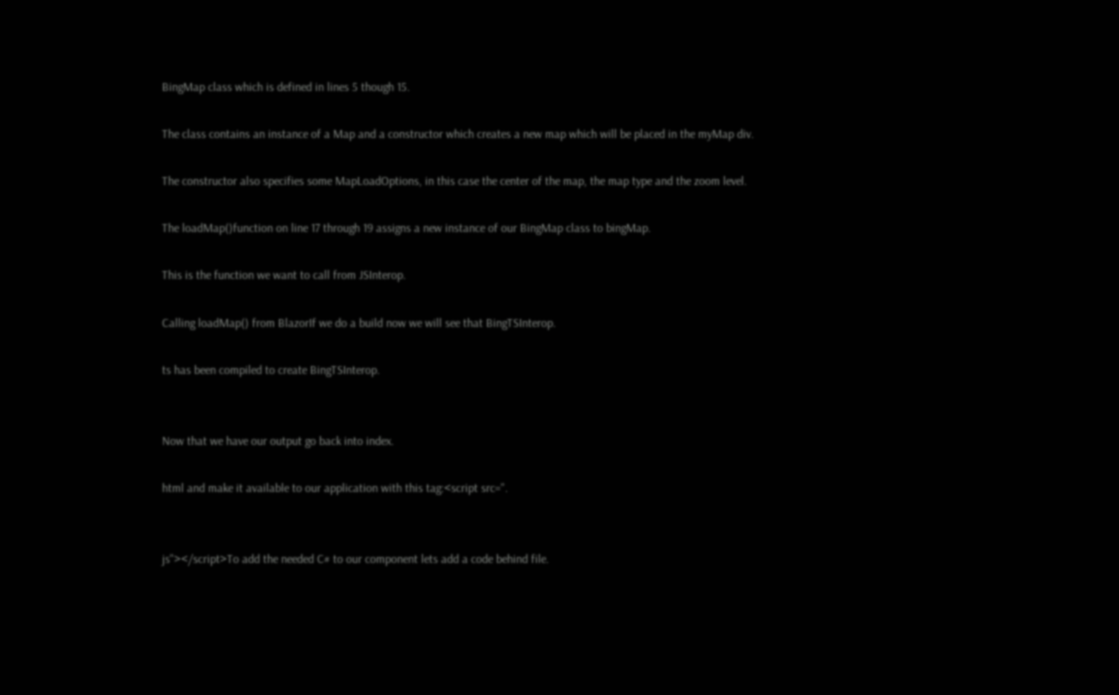BingMap class which is defined in lines 5 though 15.

The class contains an instance of a Map and a constructor which creates a new map which will be placed in the myMap div.

The constructor also specifies some MapLoadOptions, in this case the center of the map, the map type and the zoom level.

The loadMap()function on line 17 through 19 assigns a new instance of our BingMap class to bingMap.

This is the function we want to call from JSInterop.

Calling loadMap() from BlazorIf we do a build now we will see that BingTSInterop.

ts has been compiled to create BingTSInterop.


Now that we have our output go back into index.

html and make it available to our application with this tag:<script src=".


js"></script>To add the needed C# to our component lets add a code behind file.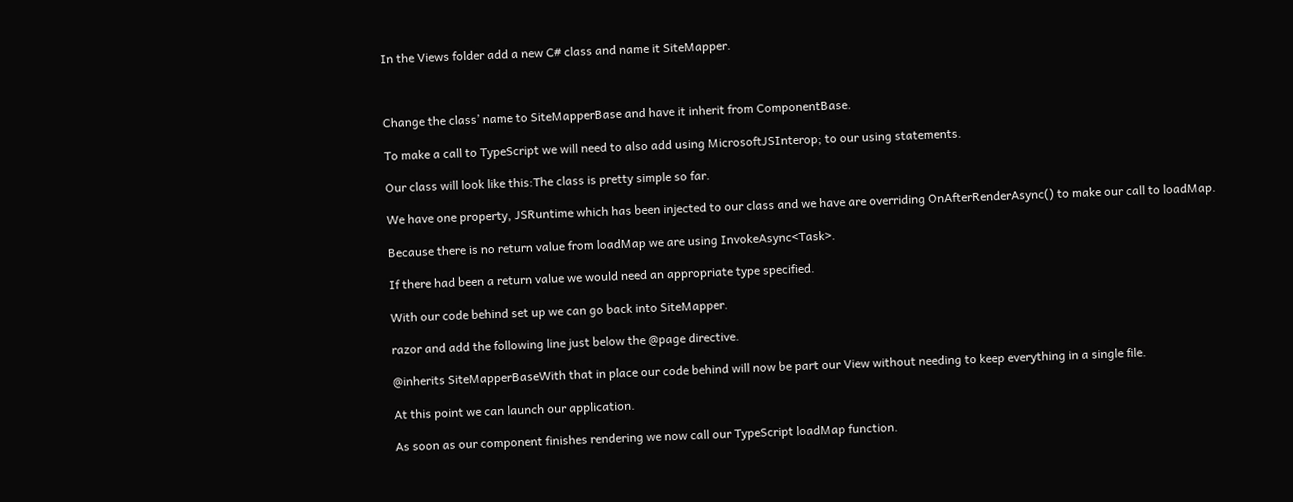In the Views folder add a new C# class and name it SiteMapper.



Change the class’ name to SiteMapperBase and have it inherit from ComponentBase.

To make a call to TypeScript we will need to also add using MicrosoftJSInterop; to our using statements.

Our class will look like this:The class is pretty simple so far.

We have one property, JSRuntime which has been injected to our class and we have are overriding OnAfterRenderAsync() to make our call to loadMap.

Because there is no return value from loadMap we are using InvokeAsync<Task>.

If there had been a return value we would need an appropriate type specified.

With our code behind set up we can go back into SiteMapper.

razor and add the following line just below the @page directive.

@inherits SiteMapperBaseWith that in place our code behind will now be part our View without needing to keep everything in a single file.

At this point we can launch our application.

As soon as our component finishes rendering we now call our TypeScript loadMap function.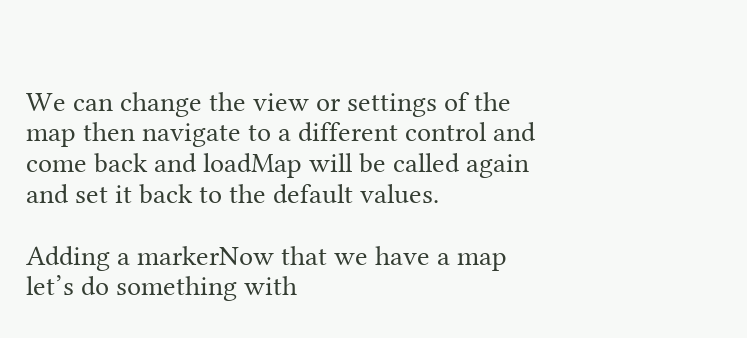We can change the view or settings of the map then navigate to a different control and come back and loadMap will be called again and set it back to the default values.

Adding a markerNow that we have a map let’s do something with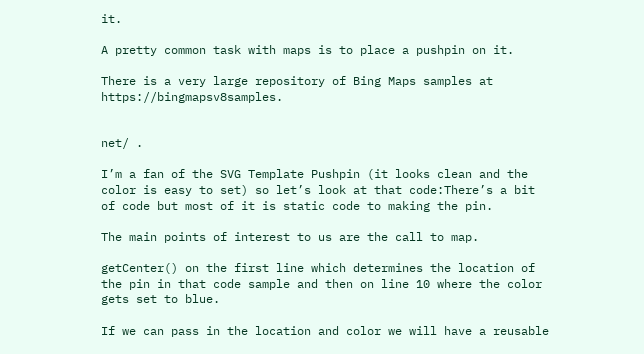it.

A pretty common task with maps is to place a pushpin on it.

There is a very large repository of Bing Maps samples at https://bingmapsv8samples.


net/ .

I’m a fan of the SVG Template Pushpin (it looks clean and the color is easy to set) so let’s look at that code:There’s a bit of code but most of it is static code to making the pin.

The main points of interest to us are the call to map.

getCenter() on the first line which determines the location of the pin in that code sample and then on line 10 where the color gets set to blue.

If we can pass in the location and color we will have a reusable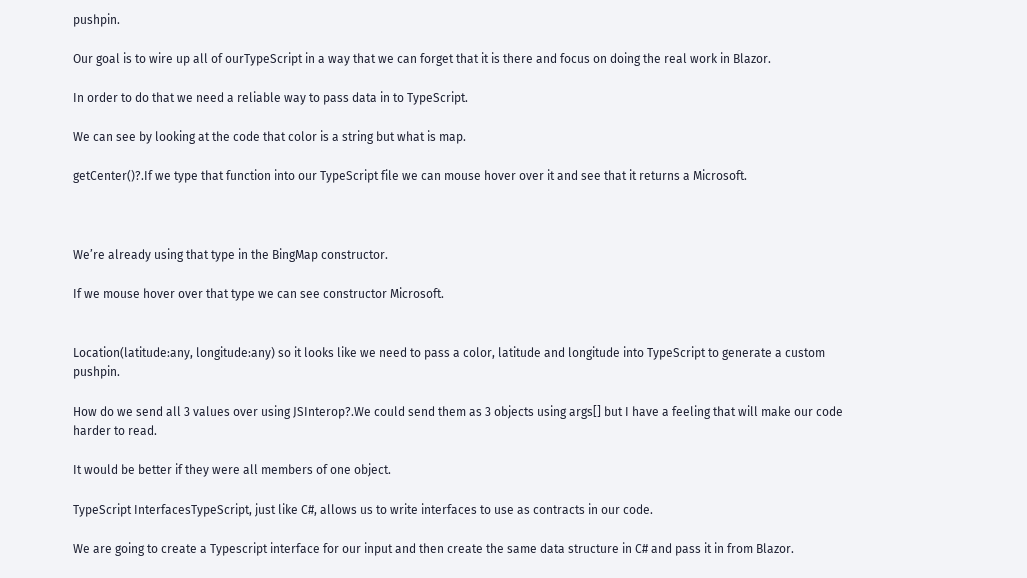pushpin.

Our goal is to wire up all of ourTypeScript in a way that we can forget that it is there and focus on doing the real work in Blazor.

In order to do that we need a reliable way to pass data in to TypeScript.

We can see by looking at the code that color is a string but what is map.

getCenter()?.If we type that function into our TypeScript file we can mouse hover over it and see that it returns a Microsoft.



We’re already using that type in the BingMap constructor.

If we mouse hover over that type we can see constructor Microsoft.


Location(latitude:any, longitude:any) so it looks like we need to pass a color, latitude and longitude into TypeScript to generate a custom pushpin.

How do we send all 3 values over using JSInterop?.We could send them as 3 objects using args[] but I have a feeling that will make our code harder to read.

It would be better if they were all members of one object.

TypeScript InterfacesTypeScript, just like C#, allows us to write interfaces to use as contracts in our code.

We are going to create a Typescript interface for our input and then create the same data structure in C# and pass it in from Blazor.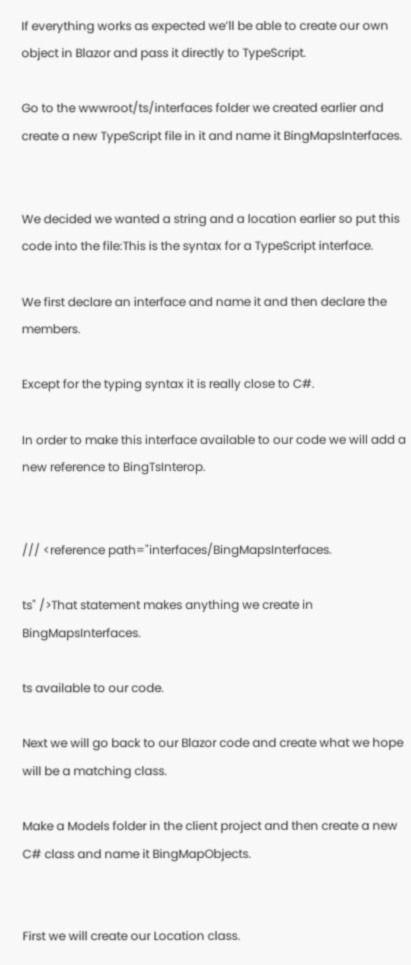If everything works as expected we’ll be able to create our own object in Blazor and pass it directly to TypeScript.

Go to the wwwroot/ts/interfaces folder we created earlier and create a new TypeScript file in it and name it BingMapsInterfaces.


We decided we wanted a string and a location earlier so put this code into the file:This is the syntax for a TypeScript interface.

We first declare an interface and name it and then declare the members.

Except for the typing syntax it is really close to C#.

In order to make this interface available to our code we will add a new reference to BingTsInterop.


/// <reference path="interfaces/BingMapsInterfaces.

ts" />That statement makes anything we create in BingMapsInterfaces.

ts available to our code.

Next we will go back to our Blazor code and create what we hope will be a matching class.

Make a Models folder in the client project and then create a new C# class and name it BingMapObjects.


First we will create our Location class.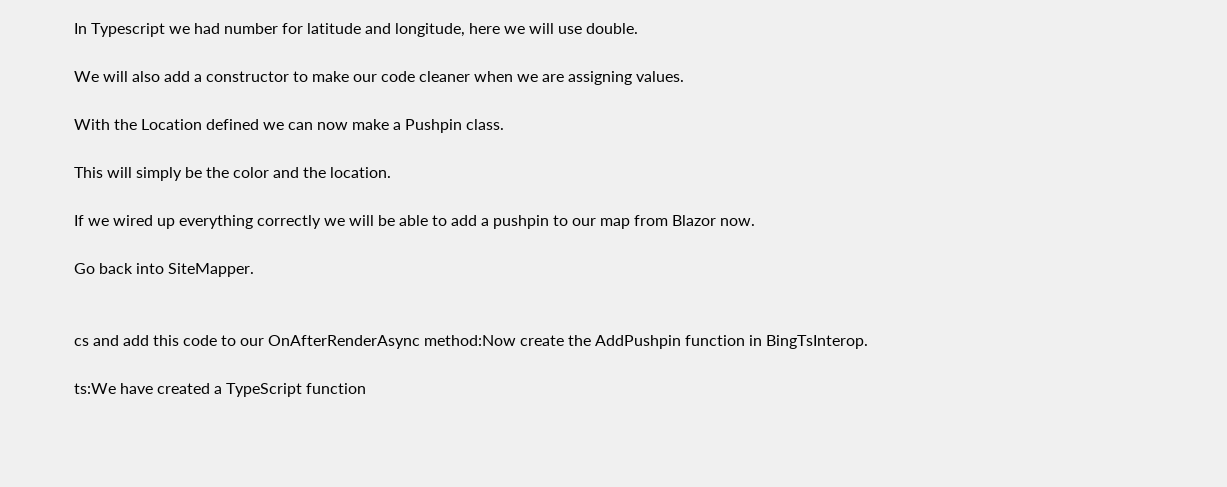In Typescript we had number for latitude and longitude, here we will use double.

We will also add a constructor to make our code cleaner when we are assigning values.

With the Location defined we can now make a Pushpin class.

This will simply be the color and the location.

If we wired up everything correctly we will be able to add a pushpin to our map from Blazor now.

Go back into SiteMapper.


cs and add this code to our OnAfterRenderAsync method:Now create the AddPushpin function in BingTsInterop.

ts:We have created a TypeScript function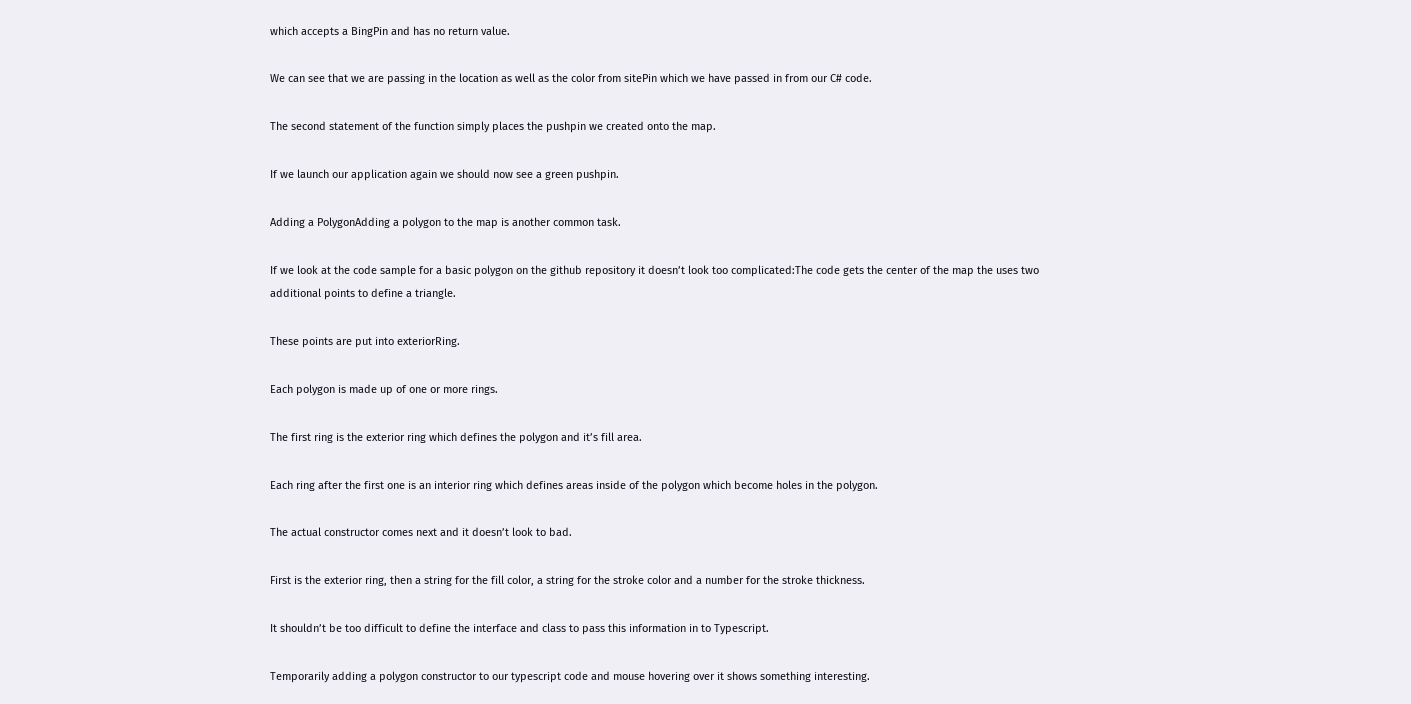which accepts a BingPin and has no return value.

We can see that we are passing in the location as well as the color from sitePin which we have passed in from our C# code.

The second statement of the function simply places the pushpin we created onto the map.

If we launch our application again we should now see a green pushpin.

Adding a PolygonAdding a polygon to the map is another common task.

If we look at the code sample for a basic polygon on the github repository it doesn’t look too complicated:The code gets the center of the map the uses two additional points to define a triangle.

These points are put into exteriorRing.

Each polygon is made up of one or more rings.

The first ring is the exterior ring which defines the polygon and it’s fill area.

Each ring after the first one is an interior ring which defines areas inside of the polygon which become holes in the polygon.

The actual constructor comes next and it doesn’t look to bad.

First is the exterior ring, then a string for the fill color, a string for the stroke color and a number for the stroke thickness.

It shouldn’t be too difficult to define the interface and class to pass this information in to Typescript.

Temporarily adding a polygon constructor to our typescript code and mouse hovering over it shows something interesting.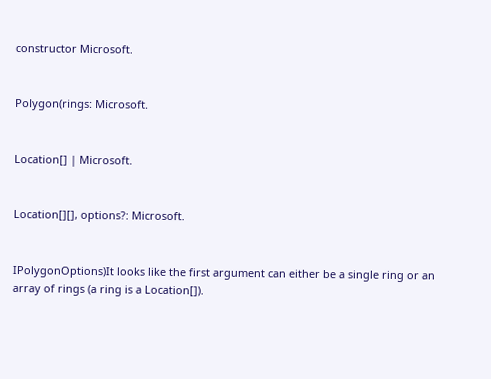constructor Microsoft.


Polygon(rings: Microsoft.


Location[] | Microsoft.


Location[][], options?: Microsoft.


IPolygonOptions)It looks like the first argument can either be a single ring or an array of rings (a ring is a Location[]).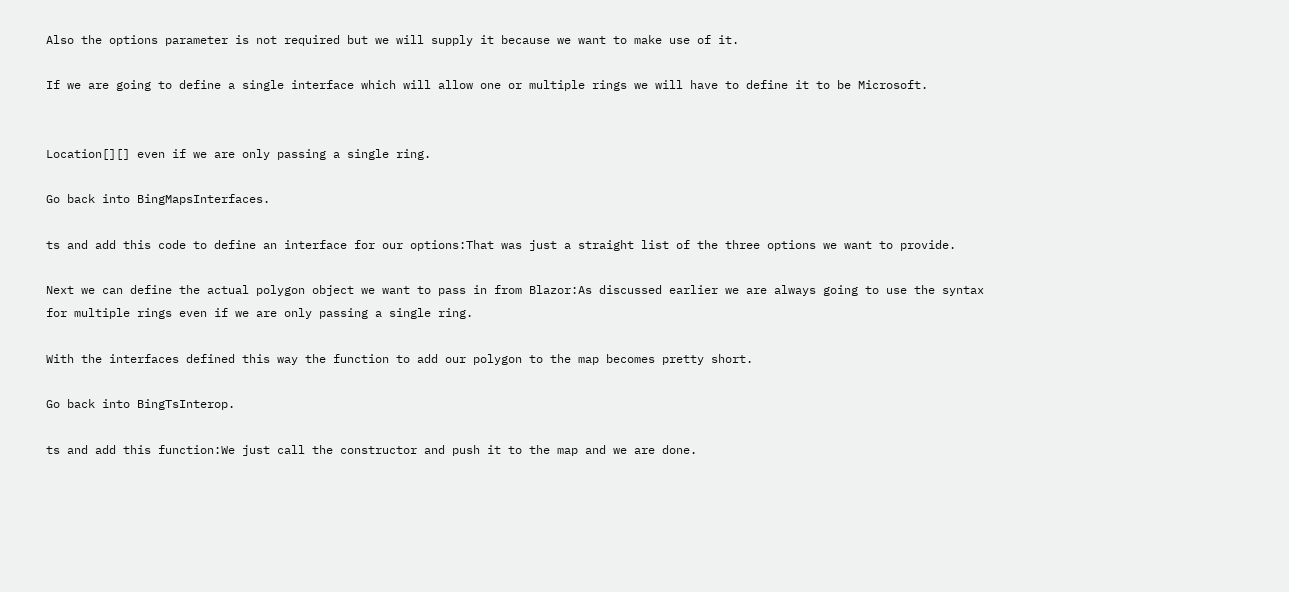Also the options parameter is not required but we will supply it because we want to make use of it.

If we are going to define a single interface which will allow one or multiple rings we will have to define it to be Microsoft.


Location[][] even if we are only passing a single ring.

Go back into BingMapsInterfaces.

ts and add this code to define an interface for our options:That was just a straight list of the three options we want to provide.

Next we can define the actual polygon object we want to pass in from Blazor:As discussed earlier we are always going to use the syntax for multiple rings even if we are only passing a single ring.

With the interfaces defined this way the function to add our polygon to the map becomes pretty short.

Go back into BingTsInterop.

ts and add this function:We just call the constructor and push it to the map and we are done.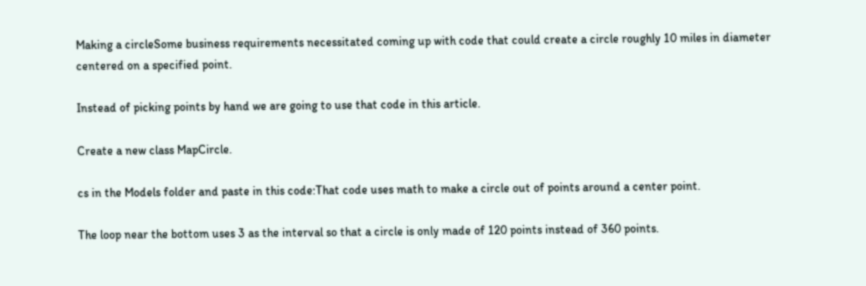Making a circleSome business requirements necessitated coming up with code that could create a circle roughly 10 miles in diameter centered on a specified point.

Instead of picking points by hand we are going to use that code in this article.

Create a new class MapCircle.

cs in the Models folder and paste in this code:That code uses math to make a circle out of points around a center point.

The loop near the bottom uses 3 as the interval so that a circle is only made of 120 points instead of 360 points.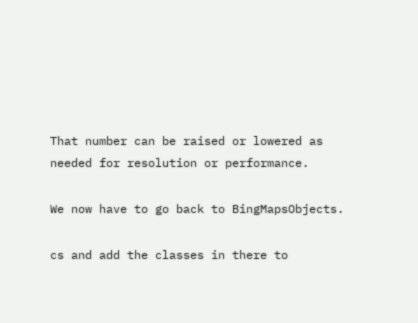That number can be raised or lowered as needed for resolution or performance.

We now have to go back to BingMapsObjects.

cs and add the classes in there to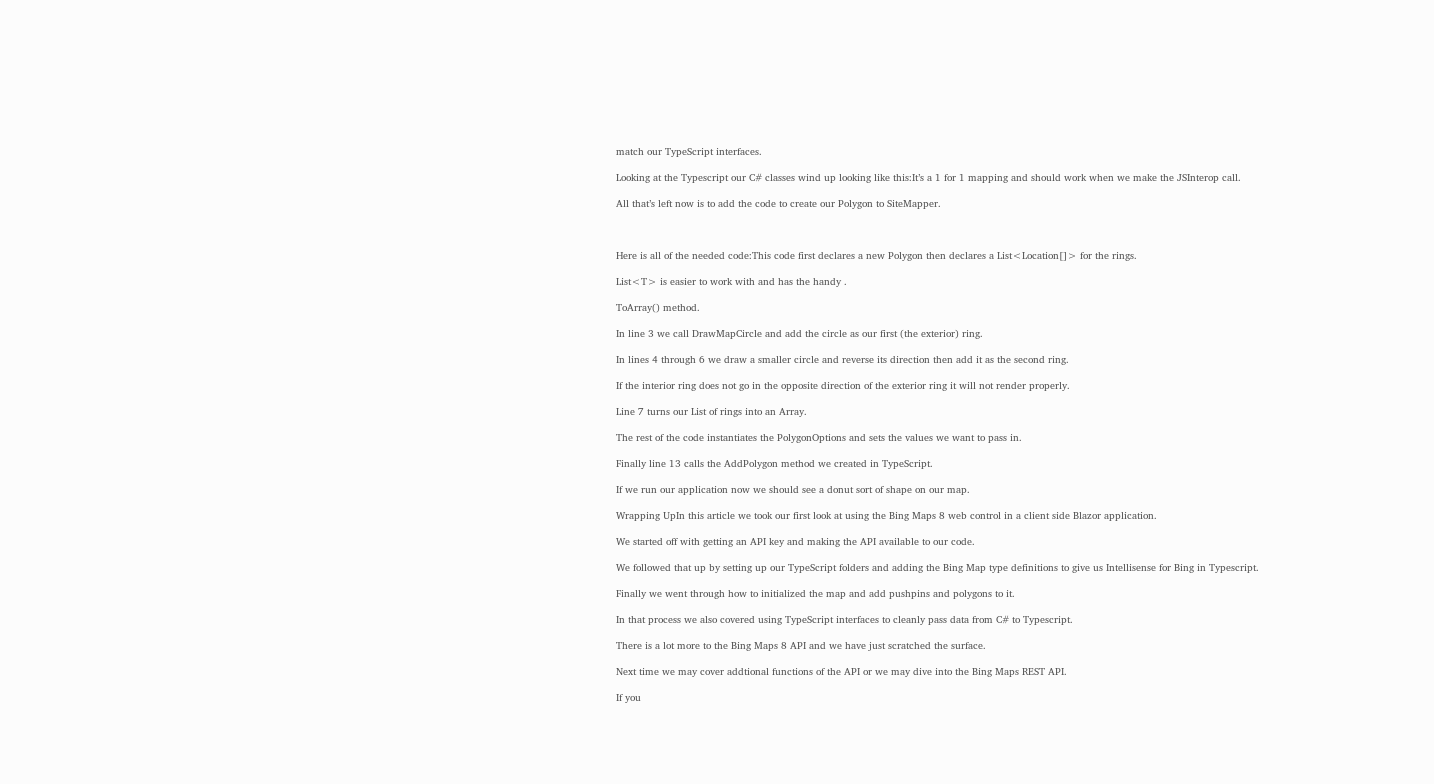match our TypeScript interfaces.

Looking at the Typescript our C# classes wind up looking like this:It’s a 1 for 1 mapping and should work when we make the JSInterop call.

All that’s left now is to add the code to create our Polygon to SiteMapper.



Here is all of the needed code:This code first declares a new Polygon then declares a List<Location[]> for the rings.

List<T> is easier to work with and has the handy .

ToArray() method.

In line 3 we call DrawMapCircle and add the circle as our first (the exterior) ring.

In lines 4 through 6 we draw a smaller circle and reverse its direction then add it as the second ring.

If the interior ring does not go in the opposite direction of the exterior ring it will not render properly.

Line 7 turns our List of rings into an Array.

The rest of the code instantiates the PolygonOptions and sets the values we want to pass in.

Finally line 13 calls the AddPolygon method we created in TypeScript.

If we run our application now we should see a donut sort of shape on our map.

Wrapping UpIn this article we took our first look at using the Bing Maps 8 web control in a client side Blazor application.

We started off with getting an API key and making the API available to our code.

We followed that up by setting up our TypeScript folders and adding the Bing Map type definitions to give us Intellisense for Bing in Typescript.

Finally we went through how to initialized the map and add pushpins and polygons to it.

In that process we also covered using TypeScript interfaces to cleanly pass data from C# to Typescript.

There is a lot more to the Bing Maps 8 API and we have just scratched the surface.

Next time we may cover addtional functions of the API or we may dive into the Bing Maps REST API.

If you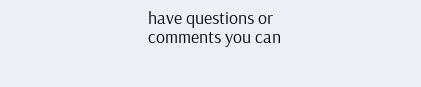have questions or comments you can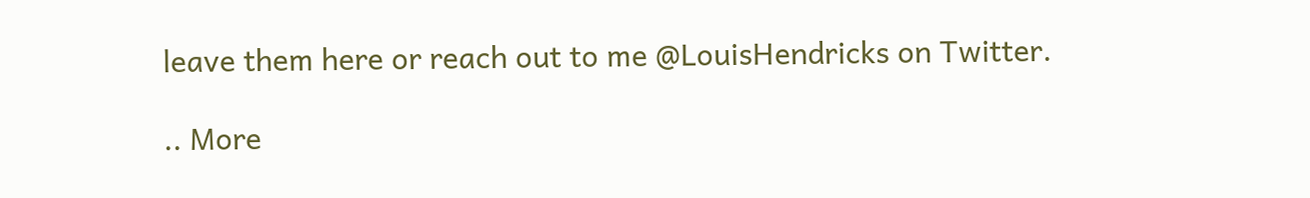leave them here or reach out to me @LouisHendricks on Twitter.

.. More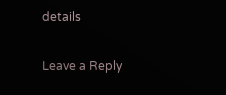details

Leave a Reply